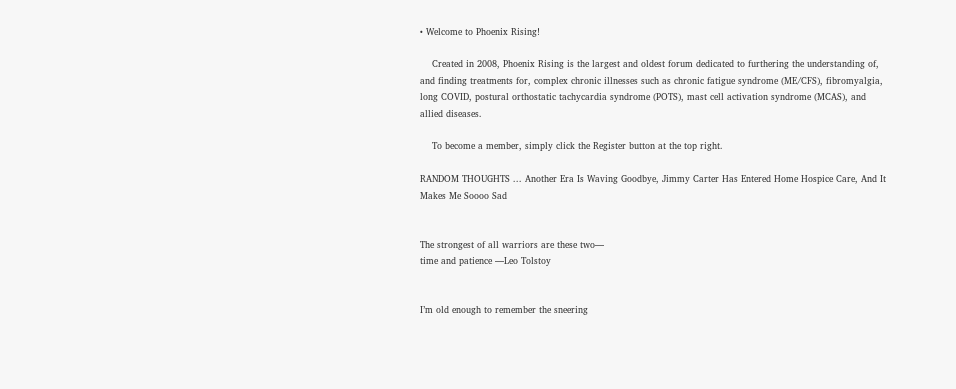• Welcome to Phoenix Rising!

    Created in 2008, Phoenix Rising is the largest and oldest forum dedicated to furthering the understanding of, and finding treatments for, complex chronic illnesses such as chronic fatigue syndrome (ME/CFS), fibromyalgia, long COVID, postural orthostatic tachycardia syndrome (POTS), mast cell activation syndrome (MCAS), and allied diseases.

    To become a member, simply click the Register button at the top right.

RANDOM THOUGHTS ... Another Era Is Waving Goodbye, Jimmy Carter Has Entered Home Hospice Care, And It Makes Me Soooo Sad


The strongest of all warriors are these two—
time and patience —Leo Tolstoy


I’m old enough to remember the sneering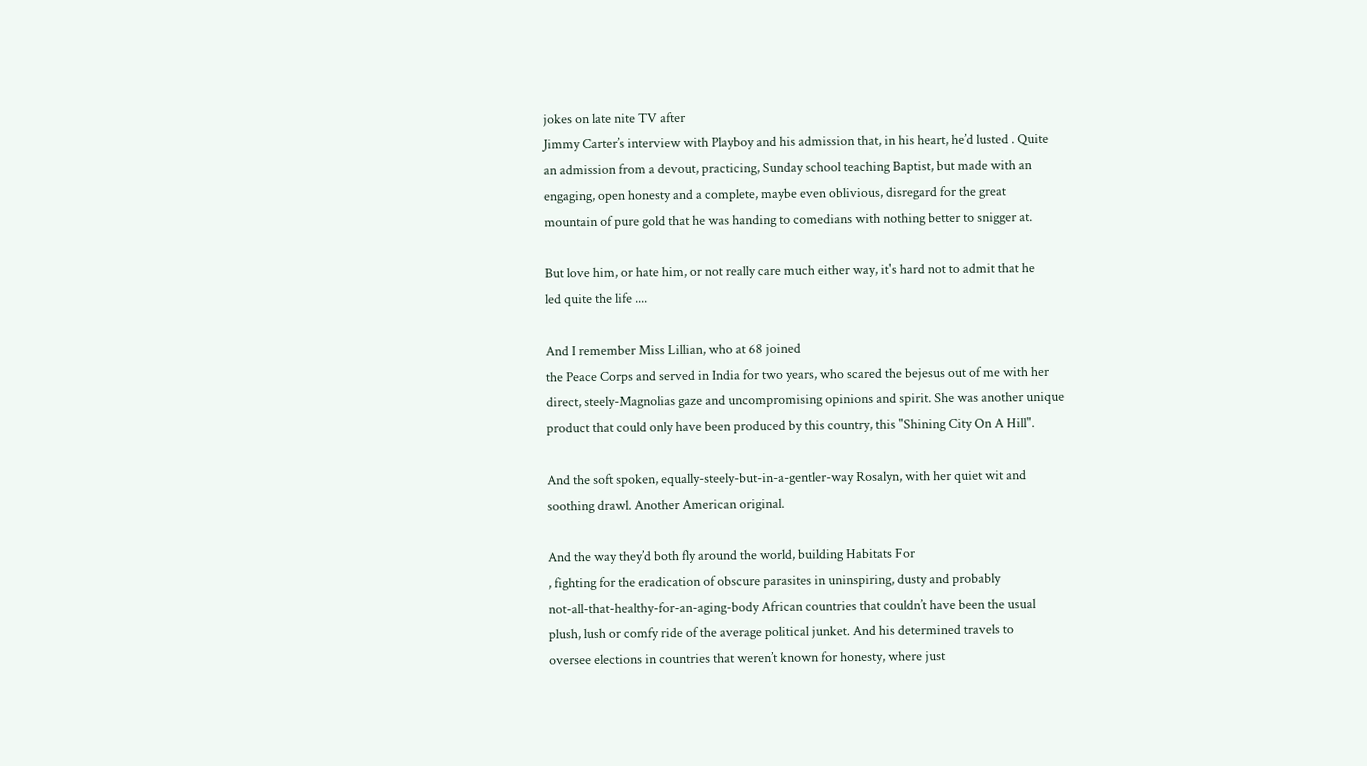jokes on late nite TV after
Jimmy Carter’s interview with Playboy and his admission that, in his heart, he’d lusted . Quite
an admission from a devout, practicing, Sunday school teaching Baptist, but made with an
engaging, open honesty and a complete, maybe even oblivious, disregard for the great
mountain of pure gold that he was handing to comedians with nothing better to snigger at.

But love him, or hate him, or not really care much either way, it's hard not to admit that he
led quite the life ....

And I remember Miss Lillian, who at 68 joined
the Peace Corps and served in India for two years, who scared the bejesus out of me with her
direct, steely-Magnolias gaze and uncompromising opinions and spirit. She was another unique
product that could only have been produced by this country, this "Shining City On A Hill".

And the soft spoken, equally-steely-but-in-a-gentler-way Rosalyn, with her quiet wit and
soothing drawl. Another American original.

And the way they’d both fly around the world, building Habitats For
, fighting for the eradication of obscure parasites in uninspiring, dusty and probably
not-all-that-healthy-for-an-aging-body African countries that couldn’t have been the usual
plush, lush or comfy ride of the average political junket. And his determined travels to
oversee elections in countries that weren’t known for honesty, where just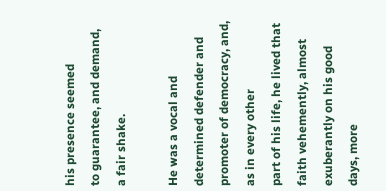his presence seemed
to guarantee, and demand, a fair shake.

He was a vocal and determined defender and promoter of democracy, and, as in every other
part of his life, he lived that faith vehemently, almost exuberantly on his good days, more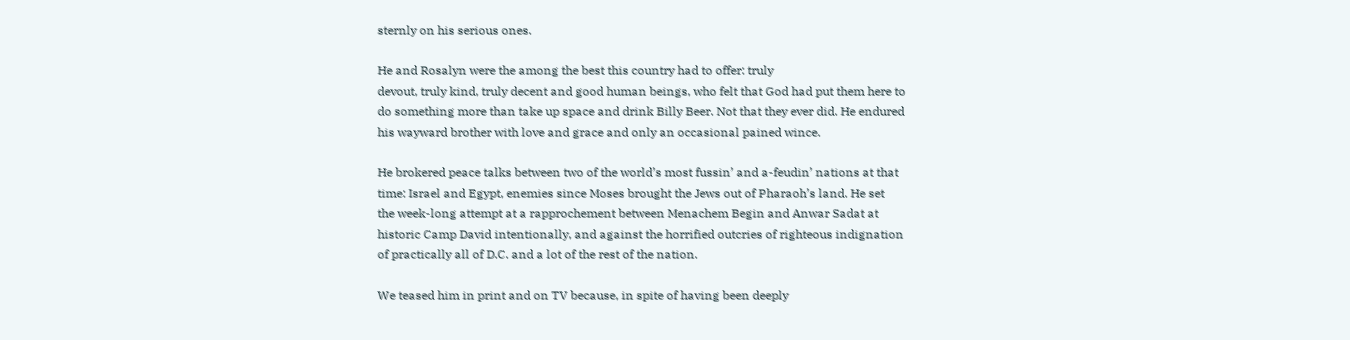sternly on his serious ones.

He and Rosalyn were the among the best this country had to offer: truly
devout, truly kind, truly decent and good human beings, who felt that God had put them here to
do something more than take up space and drink Billy Beer. Not that they ever did. He endured
his wayward brother with love and grace and only an occasional pained wince.

He brokered peace talks between two of the world’s most fussin’ and a-feudin’ nations at that
time: Israel and Egypt, enemies since Moses brought the Jews out of Pharaoh’s land. He set
the week-long attempt at a rapprochement between Menachem Begin and Anwar Sadat at
historic Camp David intentionally, and against the horrified outcries of righteous indignation
of practically all of D.C. and a lot of the rest of the nation.

We teased him in print and on TV because, in spite of having been deeply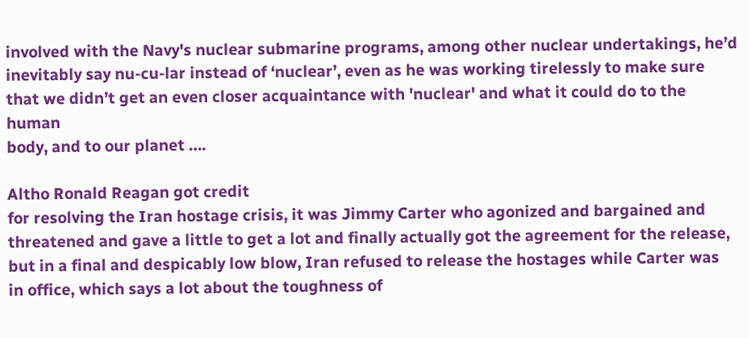involved with the Navy's nuclear submarine programs, among other nuclear undertakings, he’d
inevitably say nu-cu-lar instead of ‘nuclear’, even as he was working tirelessly to make sure
that we didn’t get an even closer acquaintance with 'nuclear' and what it could do to the human
body, and to our planet ….

Altho Ronald Reagan got credit
for resolving the Iran hostage crisis, it was Jimmy Carter who agonized and bargained and
threatened and gave a little to get a lot and finally actually got the agreement for the release,
but in a final and despicably low blow, Iran refused to release the hostages while Carter was
in office, which says a lot about the toughness of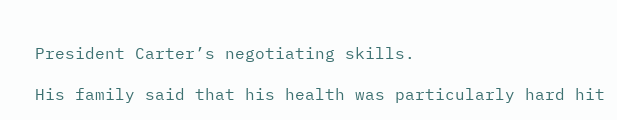President Carter’s negotiating skills.

His family said that his health was particularly hard hit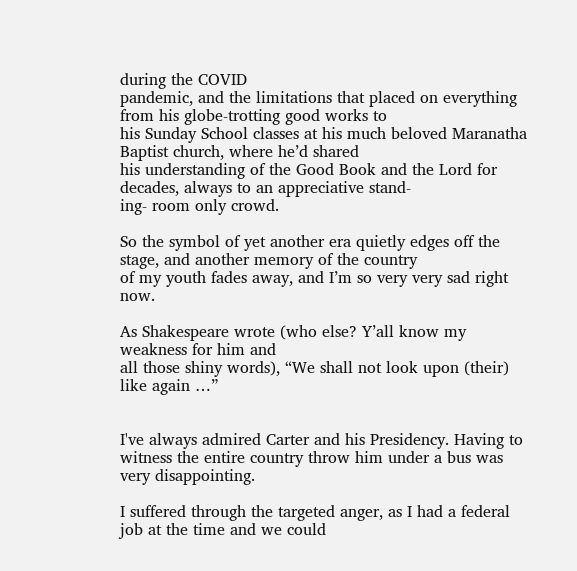during the COVID
pandemic, and the limitations that placed on everything from his globe-trotting good works to
his Sunday School classes at his much beloved Maranatha Baptist church, where he’d shared
his understanding of the Good Book and the Lord for decades, always to an appreciative stand-
ing- room only crowd.

So the symbol of yet another era quietly edges off the stage, and another memory of the country
of my youth fades away, and I’m so very very sad right now.

As Shakespeare wrote (who else? Y’all know my weakness for him and
all those shiny words), “We shall not look upon (their) like again …”


I've always admired Carter and his Presidency. Having to witness the entire country throw him under a bus was very disappointing.

I suffered through the targeted anger, as I had a federal job at the time and we could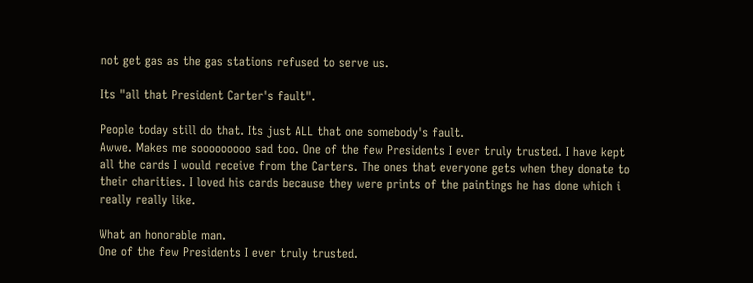not get gas as the gas stations refused to serve us.

Its "all that President Carter's fault".

People today still do that. Its just ALL that one somebody's fault.
Awwe. Makes me sooooooooo sad too. One of the few Presidents I ever truly trusted. I have kept all the cards I would receive from the Carters. The ones that everyone gets when they donate to their charities. I loved his cards because they were prints of the paintings he has done which i really really like.

What an honorable man.
One of the few Presidents I ever truly trusted.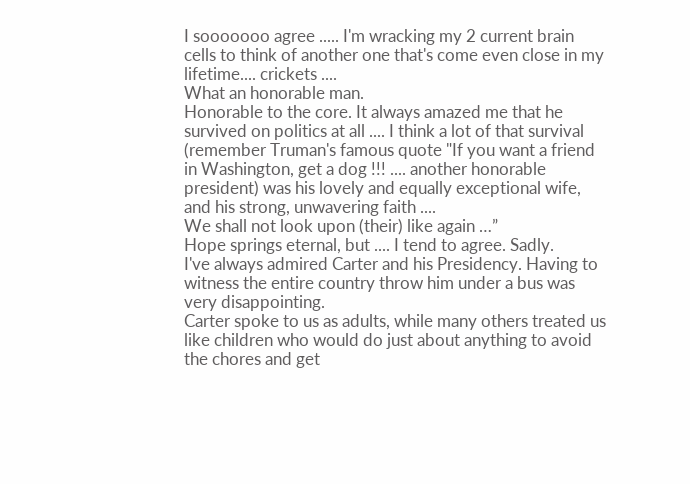I sooooooo agree ..... I'm wracking my 2 current brain cells to think of another one that's come even close in my lifetime.... crickets ....
What an honorable man.
Honorable to the core. It always amazed me that he survived on politics at all .... I think a lot of that survival (remember Truman's famous quote "If you want a friend in Washington, get a dog !!! .... another honorable president) was his lovely and equally exceptional wife, and his strong, unwavering faith ....
We shall not look upon (their) like again …”
Hope springs eternal, but .... I tend to agree. Sadly.
I've always admired Carter and his Presidency. Having to witness the entire country throw him under a bus was very disappointing.
Carter spoke to us as adults, while many others treated us like children who would do just about anything to avoid the chores and get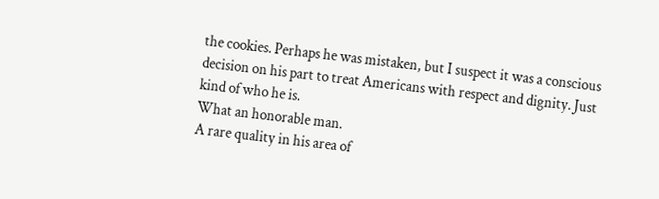the cookies. Perhaps he was mistaken, but I suspect it was a conscious decision on his part to treat Americans with respect and dignity. Just kind of who he is.
What an honorable man.
A rare quality in his area of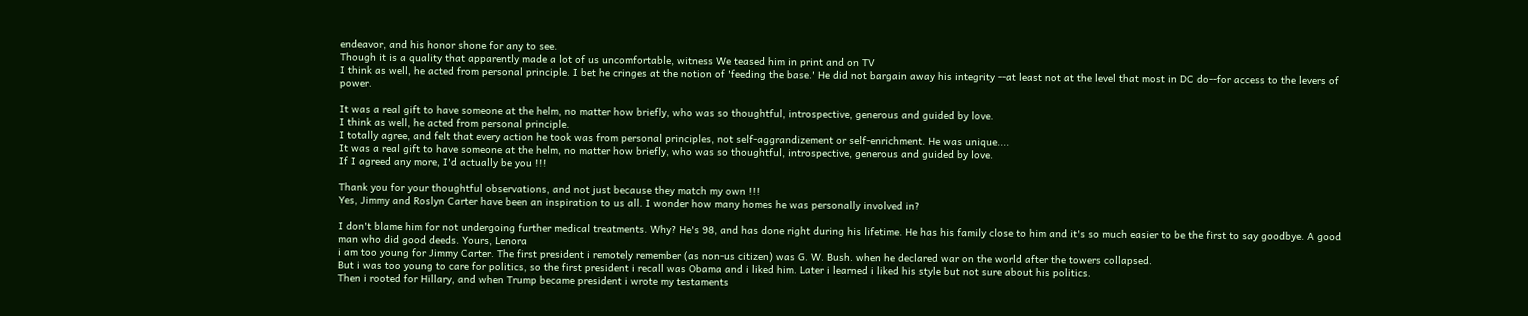endeavor, and his honor shone for any to see.
Though it is a quality that apparently made a lot of us uncomfortable, witness We teased him in print and on TV
I think as well, he acted from personal principle. I bet he cringes at the notion of 'feeding the base.' He did not bargain away his integrity --at least not at the level that most in DC do--for access to the levers of power.

It was a real gift to have someone at the helm, no matter how briefly, who was so thoughtful, introspective, generous and guided by love.
I think as well, he acted from personal principle.
I totally agree, and felt that every action he took was from personal principles, not self-aggrandizement or self-enrichment. He was unique....
It was a real gift to have someone at the helm, no matter how briefly, who was so thoughtful, introspective, generous and guided by love.
If I agreed any more, I'd actually be you !!!

Thank you for your thoughtful observations, and not just because they match my own !!!
Yes, Jimmy and Roslyn Carter have been an inspiration to us all. I wonder how many homes he was personally involved in?

I don't blame him for not undergoing further medical treatments. Why? He's 98, and has done right during his lifetime. He has his family close to him and it's so much easier to be the first to say goodbye. A good man who did good deeds. Yours, Lenora
i am too young for Jimmy Carter. The first president i remotely remember (as non-us citizen) was G. W. Bush. when he declared war on the world after the towers collapsed.
But i was too young to care for politics, so the first president i recall was Obama and i liked him. Later i learned i liked his style but not sure about his politics.
Then i rooted for Hillary, and when Trump became president i wrote my testaments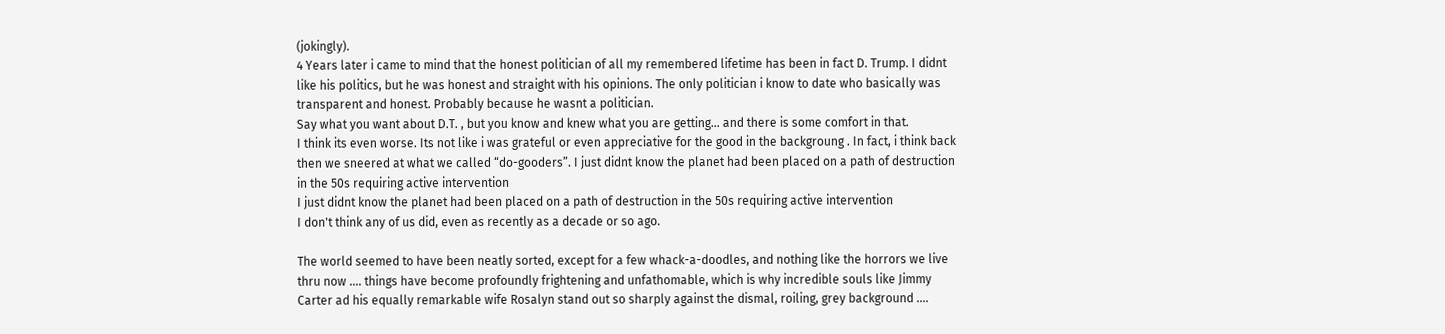(jokingly).
4 Years later i came to mind that the honest politician of all my remembered lifetime has been in fact D. Trump. I didnt like his politics, but he was honest and straight with his opinions. The only politician i know to date who basically was transparent and honest. Probably because he wasnt a politician.
Say what you want about D.T. , but you know and knew what you are getting... and there is some comfort in that.
I think its even worse. Its not like i was grateful or even appreciative for the good in the backgroung . In fact, i think back then we sneered at what we called “do-gooders”. I just didnt know the planet had been placed on a path of destruction in the 50s requiring active intervention
I just didnt know the planet had been placed on a path of destruction in the 50s requiring active intervention
I don't think any of us did, even as recently as a decade or so ago.

The world seemed to have been neatly sorted, except for a few whack-a-doodles, and nothing like the horrors we live thru now .... things have become profoundly frightening and unfathomable, which is why incredible souls like Jimmy Carter ad his equally remarkable wife Rosalyn stand out so sharply against the dismal, roiling, grey background ....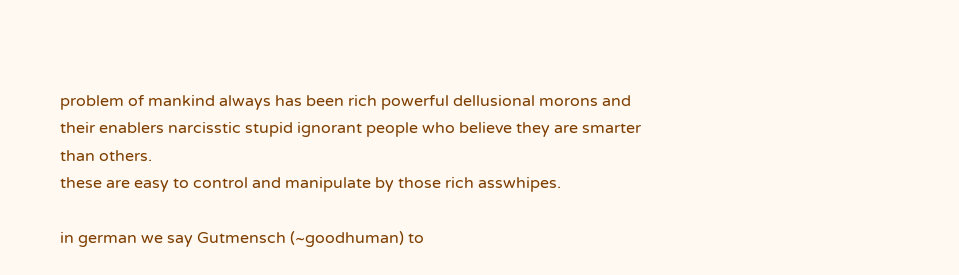problem of mankind always has been rich powerful dellusional morons and their enablers narcisstic stupid ignorant people who believe they are smarter than others.
these are easy to control and manipulate by those rich asswhipes.

in german we say Gutmensch (~goodhuman) to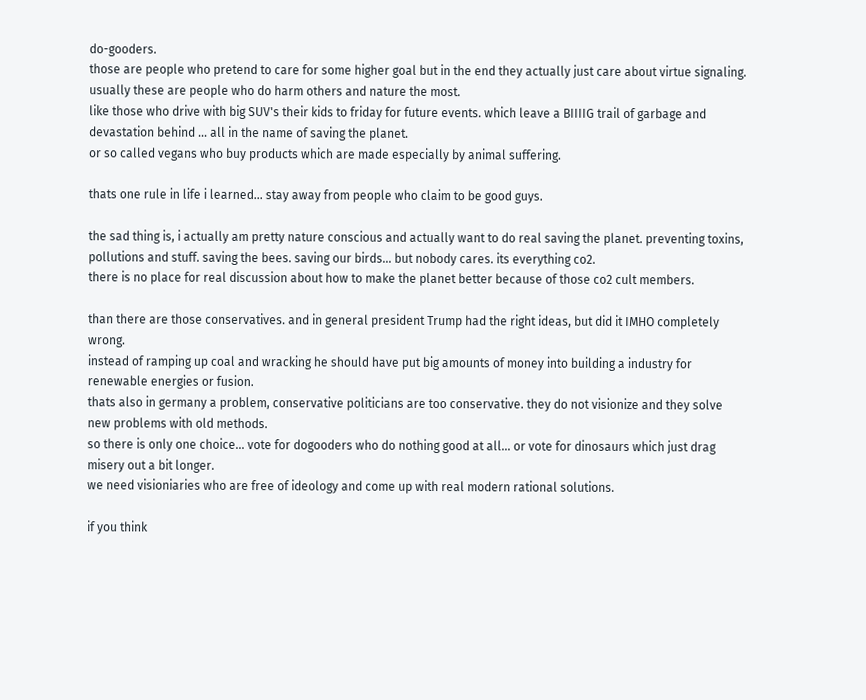do-gooders.
those are people who pretend to care for some higher goal but in the end they actually just care about virtue signaling. usually these are people who do harm others and nature the most.
like those who drive with big SUV's their kids to friday for future events. which leave a BIIIIG trail of garbage and devastation behind ... all in the name of saving the planet.
or so called vegans who buy products which are made especially by animal suffering.

thats one rule in life i learned... stay away from people who claim to be good guys.

the sad thing is, i actually am pretty nature conscious and actually want to do real saving the planet. preventing toxins, pollutions and stuff. saving the bees. saving our birds... but nobody cares. its everything co2.
there is no place for real discussion about how to make the planet better because of those co2 cult members.

than there are those conservatives. and in general president Trump had the right ideas, but did it IMHO completely wrong.
instead of ramping up coal and wracking he should have put big amounts of money into building a industry for renewable energies or fusion.
thats also in germany a problem, conservative politicians are too conservative. they do not visionize and they solve new problems with old methods.
so there is only one choice... vote for dogooders who do nothing good at all... or vote for dinosaurs which just drag misery out a bit longer.
we need visioniaries who are free of ideology and come up with real modern rational solutions.

if you think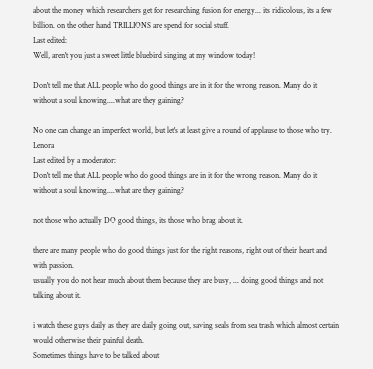about the money which researchers get for researching fusion for energy... its ridicolous, its a few billion. on the other hand TRILLIONS are spend for social stuff.
Last edited:
Well, aren't you just a sweet little bluebird singing at my window today!

Don't tell me that ALL people who do good things are in it for the wrong reason. Many do it without a soul knowing....what are they gaining?

No one can change an imperfect world, but let's at least give a round of applause to those who try. Lenora
Last edited by a moderator:
Don't tell me that ALL people who do good things are in it for the wrong reason. Many do it without a soul knowing....what are they gaining?

not those who actually DO good things, its those who brag about it.

there are many people who do good things just for the right reasons, right out of their heart and with passion.
usually you do not hear much about them because they are busy, ... doing good things and not talking about it.

i watch these guys daily as they are daily going out, saving seals from sea trash which almost certain would otherwise their painful death.
Sometimes things have to be talked about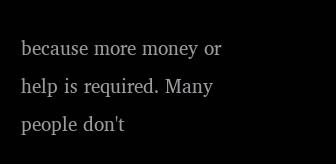because more money or help is required. Many people don't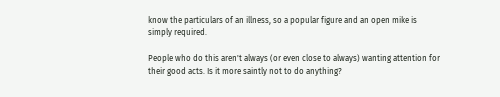know the particulars of an illness, so a popular figure and an open mike is simply required.

People who do this aren't always (or even close to always) wanting attention for their good acts. Is it more saintly not to do anything?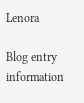Lenora

Blog entry information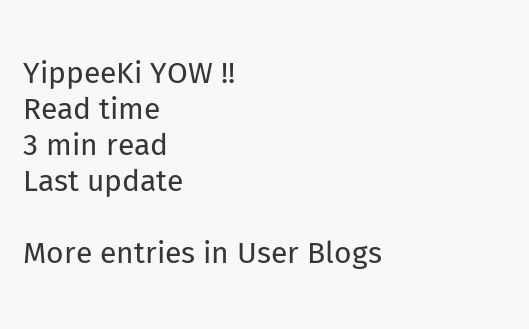YippeeKi YOW !!
Read time
3 min read
Last update

More entries in User Blogs